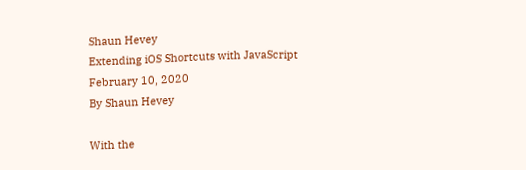Shaun Hevey
Extending iOS Shortcuts with JavaScript
February 10, 2020
By Shaun Hevey

With the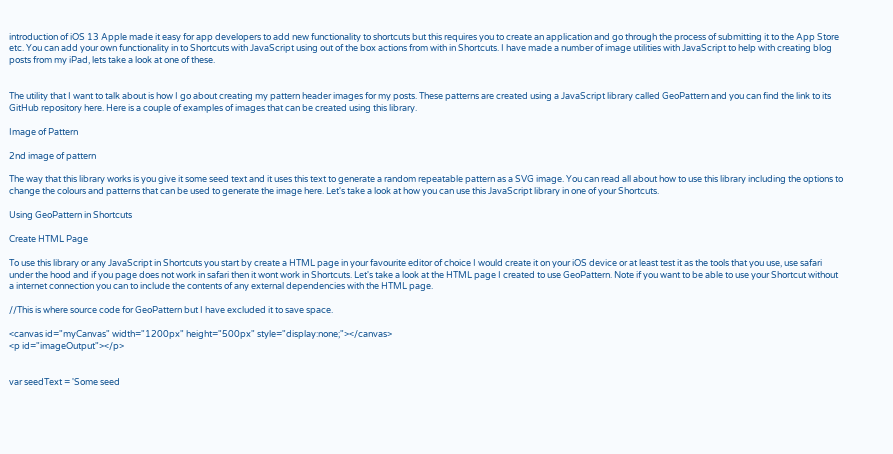introduction of iOS 13 Apple made it easy for app developers to add new functionality to shortcuts but this requires you to create an application and go through the process of submitting it to the App Store etc. You can add your own functionality in to Shortcuts with JavaScript using out of the box actions from with in Shortcuts. I have made a number of image utilities with JavaScript to help with creating blog posts from my iPad, lets take a look at one of these.


The utility that I want to talk about is how I go about creating my pattern header images for my posts. These patterns are created using a JavaScript library called GeoPattern and you can find the link to its GitHub repository here. Here is a couple of examples of images that can be created using this library.

Image of Pattern

2nd image of pattern

The way that this library works is you give it some seed text and it uses this text to generate a random repeatable pattern as a SVG image. You can read all about how to use this library including the options to change the colours and patterns that can be used to generate the image here. Let's take a look at how you can use this JavaScript library in one of your Shortcuts.

Using GeoPattern in Shortcuts

Create HTML Page

To use this library or any JavaScript in Shortcuts you start by create a HTML page in your favourite editor of choice I would create it on your iOS device or at least test it as the tools that you use, use safari under the hood and if you page does not work in safari then it wont work in Shortcuts. Let's take a look at the HTML page I created to use GeoPattern. Note if you want to be able to use your Shortcut without a internet connection you can to include the contents of any external dependencies with the HTML page.

//This is where source code for GeoPattern but I have excluded it to save space.

<canvas id="myCanvas" width="1200px" height="500px" style="display:none;"></canvas>
<p id="imageOutput"></p>


var seedText = 'Some seed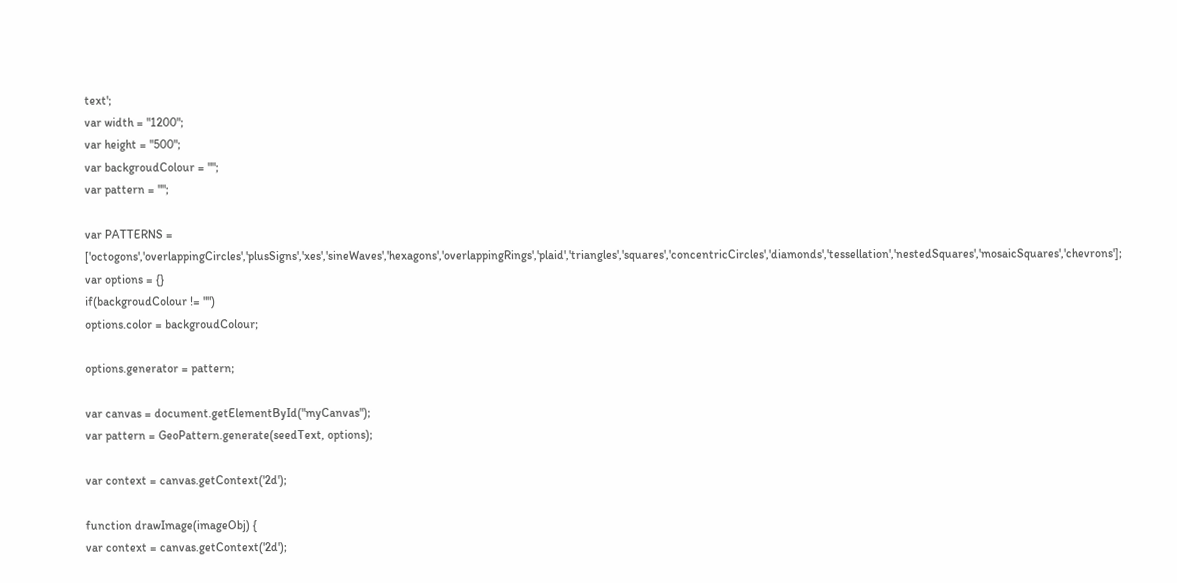text';
var width = "1200";
var height = "500";
var backgroudColour = "";
var pattern = "";

var PATTERNS = ['octogons','overlappingCircles','plusSigns','xes','sineWaves','hexagons','overlappingRings','plaid','triangles','squares','concentricCircles','diamonds','tessellation','nestedSquares','mosaicSquares','chevrons'];
var options = {}
if(backgroudColour != "")
options.color = backgroudColour;

options.generator = pattern;

var canvas = document.getElementById("myCanvas");
var pattern = GeoPattern.generate(seedText, options);

var context = canvas.getContext('2d');

function drawImage(imageObj) {
var context = canvas.getContext('2d');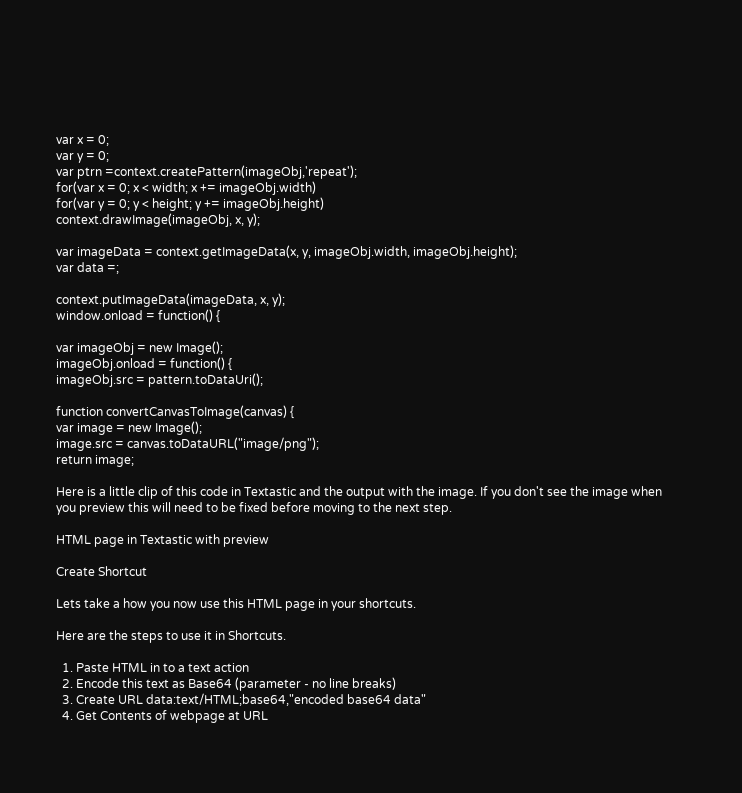var x = 0;
var y = 0;
var ptrn =context.createPattern(imageObj,'repeat');
for(var x = 0; x < width; x += imageObj.width)
for(var y = 0; y < height; y += imageObj.height)
context.drawImage(imageObj, x, y);

var imageData = context.getImageData(x, y, imageObj.width, imageObj.height);
var data =;

context.putImageData(imageData, x, y);
window.onload = function() {

var imageObj = new Image();
imageObj.onload = function() {
imageObj.src = pattern.toDataUri();

function convertCanvasToImage(canvas) {
var image = new Image();
image.src = canvas.toDataURL("image/png");
return image;

Here is a little clip of this code in Textastic and the output with the image. If you don't see the image when you preview this will need to be fixed before moving to the next step.

HTML page in Textastic with preview

Create Shortcut

Lets take a how you now use this HTML page in your shortcuts.

Here are the steps to use it in Shortcuts.

  1. Paste HTML in to a text action
  2. Encode this text as Base64 (parameter - no line breaks)
  3. Create URL data:text/HTML;base64,"encoded base64 data"
  4. Get Contents of webpage at URL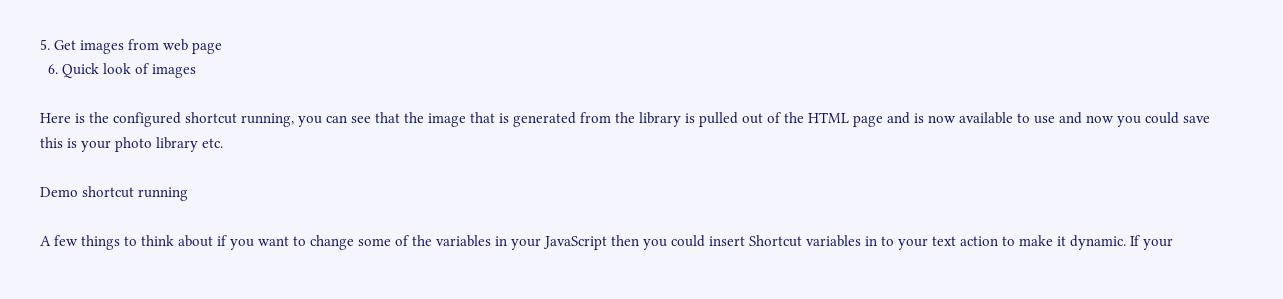5. Get images from web page
  6. Quick look of images

Here is the configured shortcut running, you can see that the image that is generated from the library is pulled out of the HTML page and is now available to use and now you could save this is your photo library etc.

Demo shortcut running

A few things to think about if you want to change some of the variables in your JavaScript then you could insert Shortcut variables in to your text action to make it dynamic. If your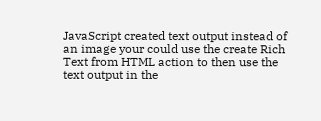JavaScript created text output instead of an image your could use the create Rich Text from HTML action to then use the text output in the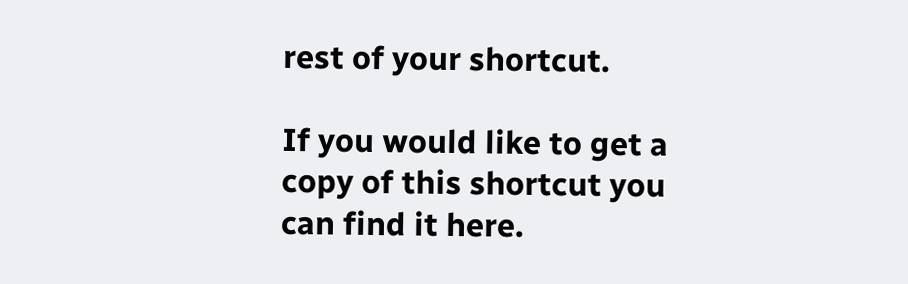rest of your shortcut.

If you would like to get a copy of this shortcut you can find it here.